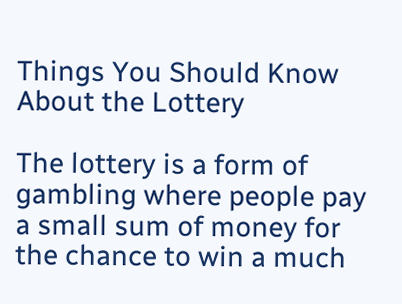Things You Should Know About the Lottery

The lottery is a form of gambling where people pay a small sum of money for the chance to win a much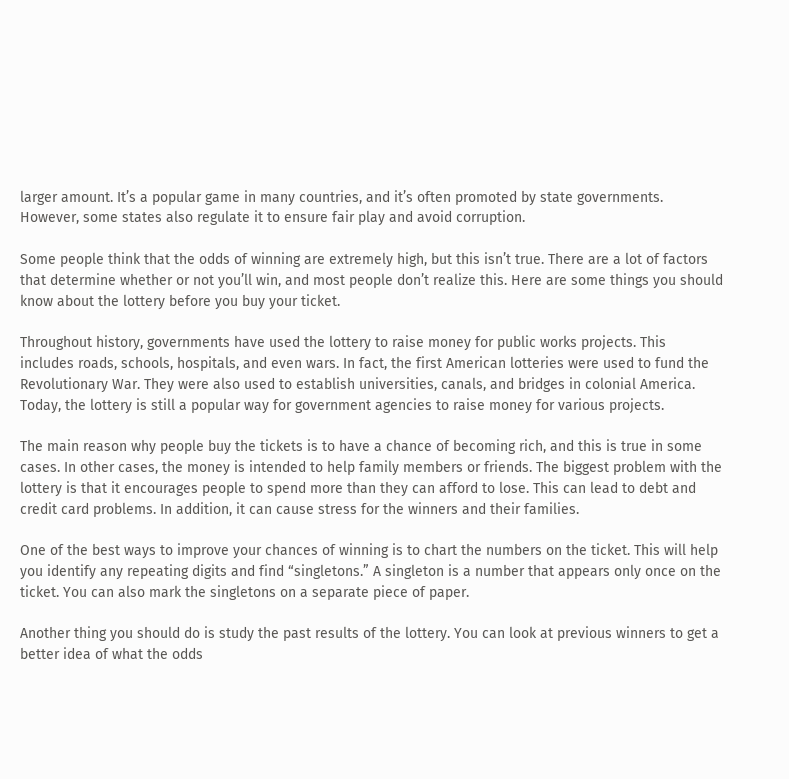larger amount. It’s a popular game in many countries, and it’s often promoted by state governments. However, some states also regulate it to ensure fair play and avoid corruption.

Some people think that the odds of winning are extremely high, but this isn’t true. There are a lot of factors that determine whether or not you’ll win, and most people don’t realize this. Here are some things you should know about the lottery before you buy your ticket.

Throughout history, governments have used the lottery to raise money for public works projects. This includes roads, schools, hospitals, and even wars. In fact, the first American lotteries were used to fund the Revolutionary War. They were also used to establish universities, canals, and bridges in colonial America. Today, the lottery is still a popular way for government agencies to raise money for various projects.

The main reason why people buy the tickets is to have a chance of becoming rich, and this is true in some cases. In other cases, the money is intended to help family members or friends. The biggest problem with the lottery is that it encourages people to spend more than they can afford to lose. This can lead to debt and credit card problems. In addition, it can cause stress for the winners and their families.

One of the best ways to improve your chances of winning is to chart the numbers on the ticket. This will help you identify any repeating digits and find “singletons.” A singleton is a number that appears only once on the ticket. You can also mark the singletons on a separate piece of paper.

Another thing you should do is study the past results of the lottery. You can look at previous winners to get a better idea of what the odds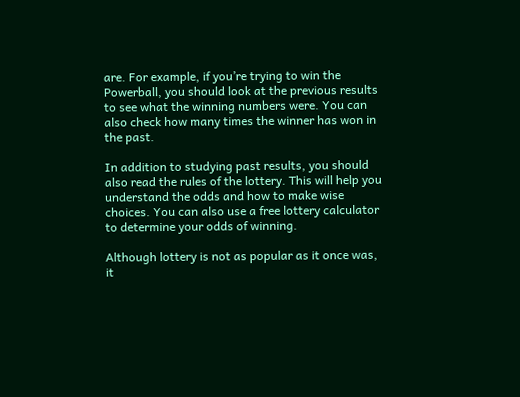are. For example, if you’re trying to win the Powerball, you should look at the previous results to see what the winning numbers were. You can also check how many times the winner has won in the past.

In addition to studying past results, you should also read the rules of the lottery. This will help you understand the odds and how to make wise choices. You can also use a free lottery calculator to determine your odds of winning.

Although lottery is not as popular as it once was, it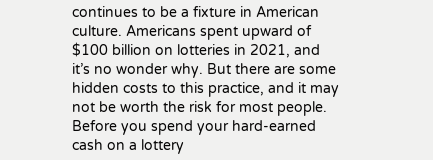continues to be a fixture in American culture. Americans spent upward of $100 billion on lotteries in 2021, and it’s no wonder why. But there are some hidden costs to this practice, and it may not be worth the risk for most people. Before you spend your hard-earned cash on a lottery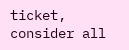ticket, consider all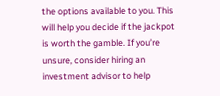the options available to you. This will help you decide if the jackpot is worth the gamble. If you’re unsure, consider hiring an investment advisor to help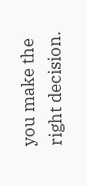you make the right decision.